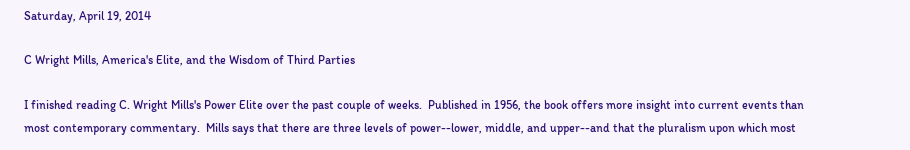Saturday, April 19, 2014

C Wright Mills, America's Elite, and the Wisdom of Third Parties

I finished reading C. Wright Mills's Power Elite over the past couple of weeks.  Published in 1956, the book offers more insight into current events than most contemporary commentary.  Mills says that there are three levels of power--lower, middle, and upper--and that the pluralism upon which most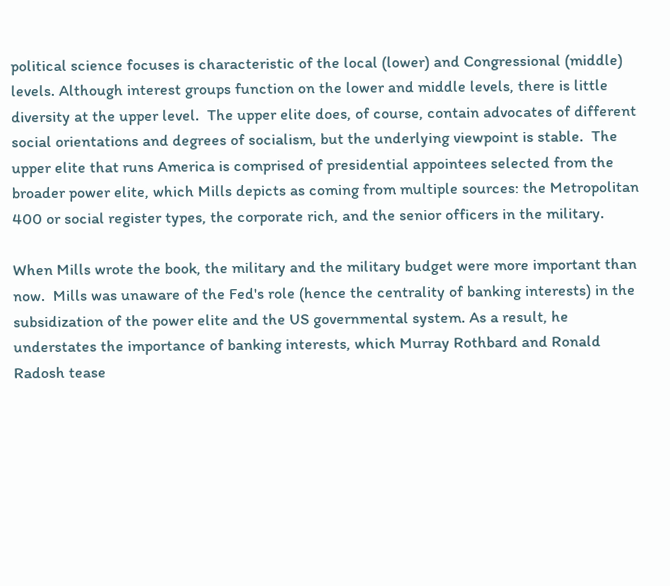political science focuses is characteristic of the local (lower) and Congressional (middle) levels. Although interest groups function on the lower and middle levels, there is little diversity at the upper level.  The upper elite does, of course, contain advocates of different social orientations and degrees of socialism, but the underlying viewpoint is stable.  The upper elite that runs America is comprised of presidential appointees selected from the broader power elite, which Mills depicts as coming from multiple sources: the Metropolitan 400 or social register types, the corporate rich, and the senior officers in the military.

When Mills wrote the book, the military and the military budget were more important than now.  Mills was unaware of the Fed's role (hence the centrality of banking interests) in the subsidization of the power elite and the US governmental system. As a result, he understates the importance of banking interests, which Murray Rothbard and Ronald Radosh tease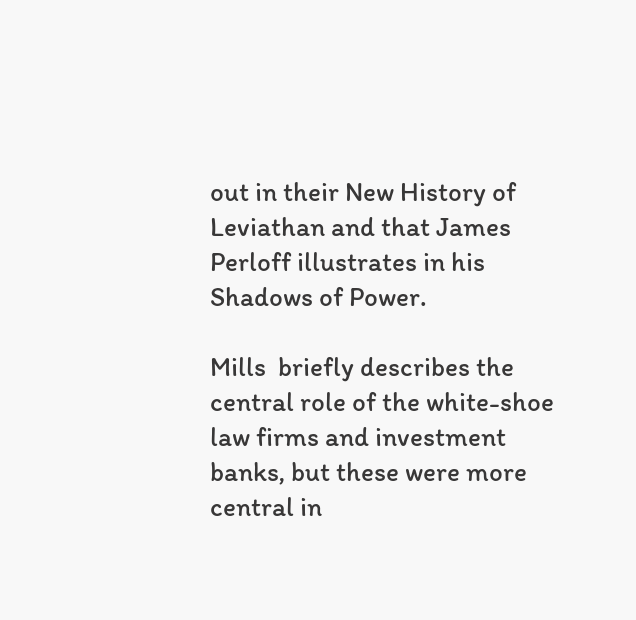out in their New History of Leviathan and that James Perloff illustrates in his Shadows of Power.

Mills  briefly describes the central role of the white-shoe law firms and investment banks, but these were more central in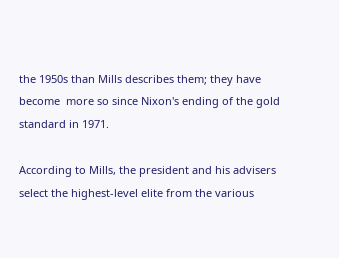the 1950s than Mills describes them; they have become  more so since Nixon's ending of the gold standard in 1971.

According to Mills, the president and his advisers select the highest-level elite from the various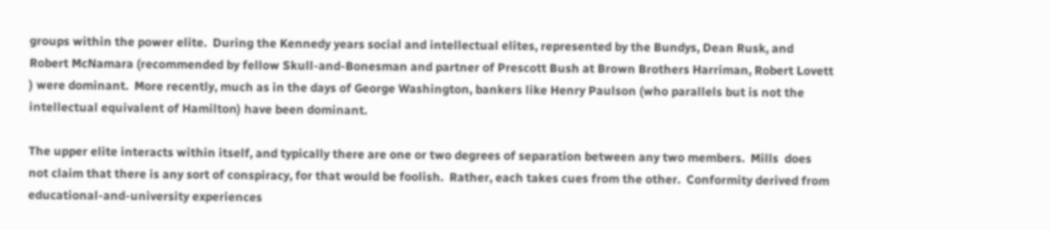groups within the power elite.  During the Kennedy years social and intellectual elites, represented by the Bundys, Dean Rusk, and Robert McNamara (recommended by fellow Skull-and-Bonesman and partner of Prescott Bush at Brown Brothers Harriman, Robert Lovett ) were dominant.  More recently, much as in the days of George Washington, bankers like Henry Paulson (who parallels but is not the intellectual equivalent of Hamilton) have been dominant.

The upper elite interacts within itself, and typically there are one or two degrees of separation between any two members.  Mills  does not claim that there is any sort of conspiracy, for that would be foolish.  Rather, each takes cues from the other.  Conformity derived from educational-and-university experiences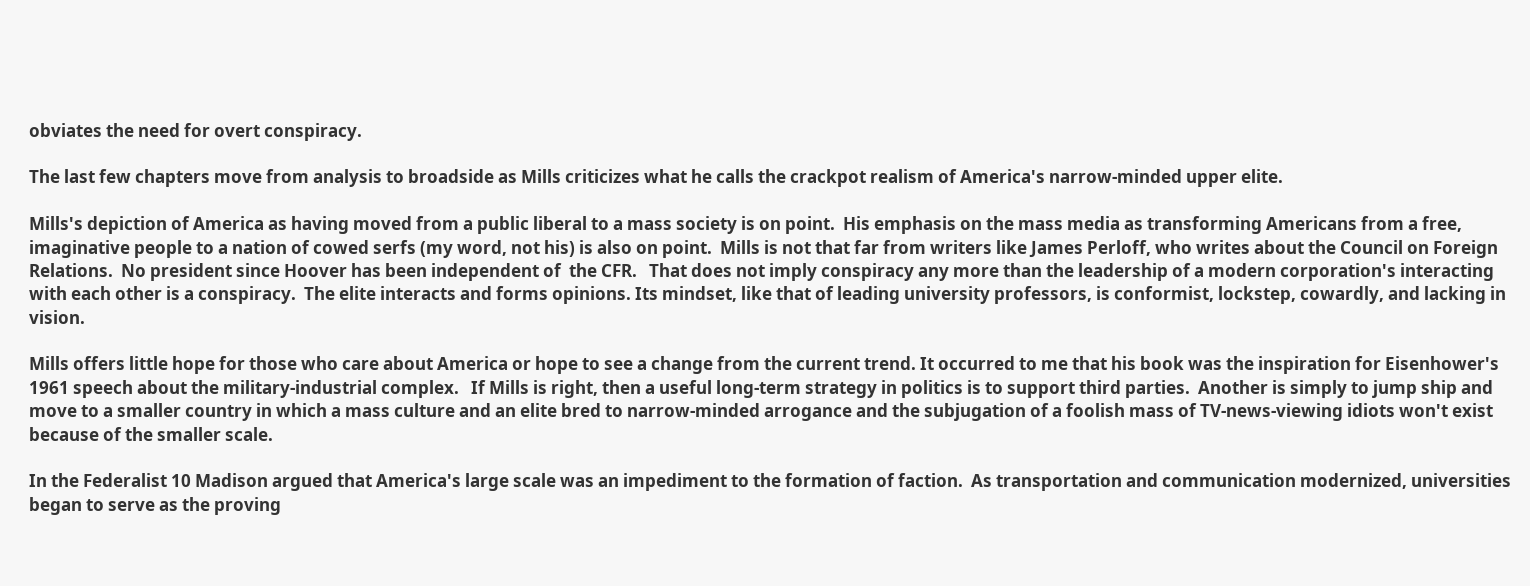obviates the need for overt conspiracy.

The last few chapters move from analysis to broadside as Mills criticizes what he calls the crackpot realism of America's narrow-minded upper elite.

Mills's depiction of America as having moved from a public liberal to a mass society is on point.  His emphasis on the mass media as transforming Americans from a free, imaginative people to a nation of cowed serfs (my word, not his) is also on point.  Mills is not that far from writers like James Perloff, who writes about the Council on Foreign Relations.  No president since Hoover has been independent of  the CFR.   That does not imply conspiracy any more than the leadership of a modern corporation's interacting with each other is a conspiracy.  The elite interacts and forms opinions. Its mindset, like that of leading university professors, is conformist, lockstep, cowardly, and lacking in vision.

Mills offers little hope for those who care about America or hope to see a change from the current trend. It occurred to me that his book was the inspiration for Eisenhower's 1961 speech about the military-industrial complex.   If Mills is right, then a useful long-term strategy in politics is to support third parties.  Another is simply to jump ship and move to a smaller country in which a mass culture and an elite bred to narrow-minded arrogance and the subjugation of a foolish mass of TV-news-viewing idiots won't exist because of the smaller scale.

In the Federalist 10 Madison argued that America's large scale was an impediment to the formation of faction.  As transportation and communication modernized, universities began to serve as the proving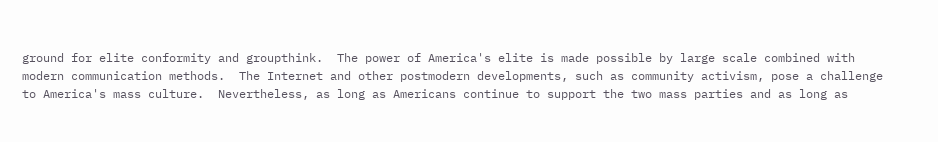ground for elite conformity and groupthink.  The power of America's elite is made possible by large scale combined with modern communication methods.  The Internet and other postmodern developments, such as community activism, pose a challenge to America's mass culture.  Nevertheless, as long as Americans continue to support the two mass parties and as long as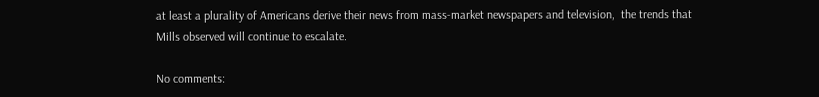at least a plurality of Americans derive their news from mass-market newspapers and television,  the trends that Mills observed will continue to escalate.

No comments: